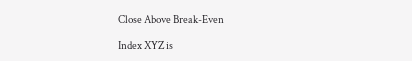Close Above Break-Even

Index XYZ is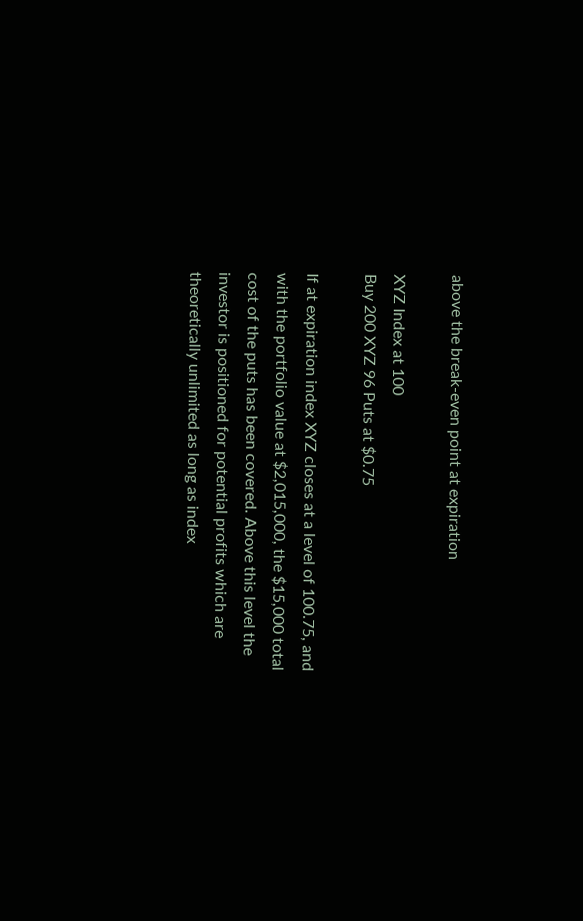above the break-even point at expiration

XYZ Index at 100
Buy 200 XYZ 96 Puts at $0.75

If at expiration index XYZ closes at a level of 100.75, and with the portfolio value at $2,015,000, the $15,000 total cost of the puts has been covered. Above this level the investor is positioned for potential profits which are theoretically unlimited as long as index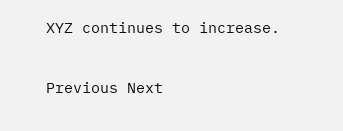XYZ continues to increase.

Previous Next